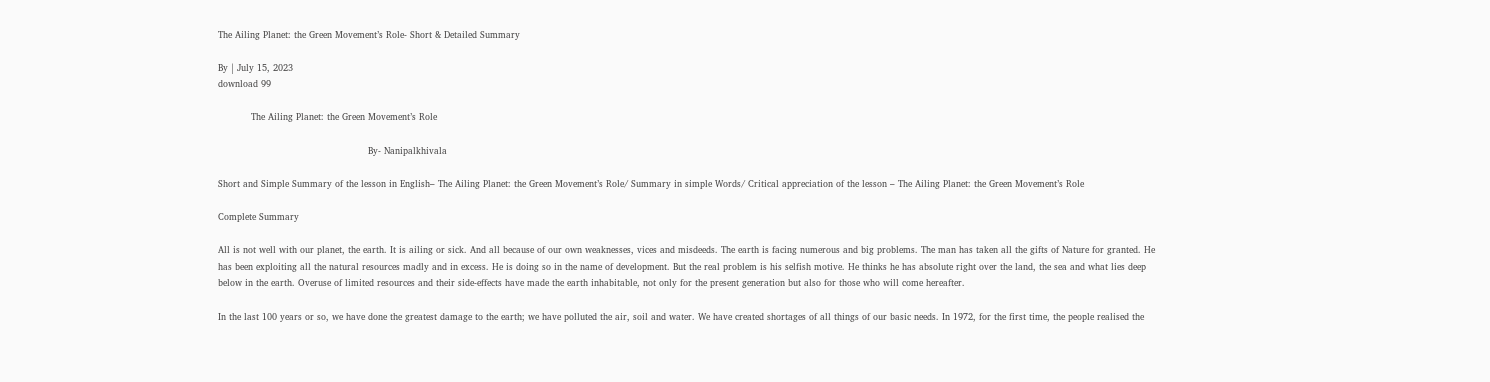The Ailing Planet: the Green Movement’s Role- Short & Detailed Summary

By | July 15, 2023
download 99

           The Ailing Planet: the Green Movement’s Role

                                                  By- Nanipalkhivala

Short and Simple Summary of the lesson in English– The Ailing Planet: the Green Movement’s Role/ Summary in simple Words/ Critical appreciation of the lesson – The Ailing Planet: the Green Movement’s Role

Complete Summary

All is not well with our planet, the earth. It is ailing or sick. And all because of our own weaknesses, vices and misdeeds. The earth is facing numerous and big problems. The man has taken all the gifts of Nature for granted. He has been exploiting all the natural resources madly and in excess. He is doing so in the name of development. But the real problem is his selfish motive. He thinks he has absolute right over the land, the sea and what lies deep below in the earth. Overuse of limited resources and their side-effects have made the earth inhabitable, not only for the present generation but also for those who will come hereafter.

In the last 100 years or so, we have done the greatest damage to the earth; we have polluted the air, soil and water. We have created shortages of all things of our basic needs. In 1972, for the first time, the people realised the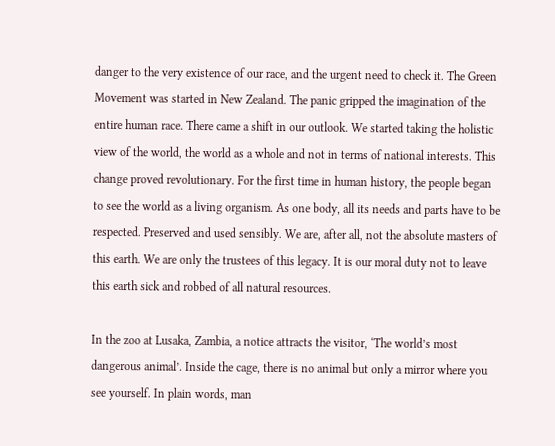danger to the very existence of our race, and the urgent need to check it. The Green Movement was started in New Zealand. The panic gripped the imagination of the entire human race. There came a shift in our outlook. We started taking the holistic view of the world, the world as a whole and not in terms of national interests. This change proved revolutionary. For the first time in human history, the people began to see the world as a living organism. As one body, all its needs and parts have to be respected. Preserved and used sensibly. We are, after all, not the absolute masters of this earth. We are only the trustees of this legacy. It is our moral duty not to leave this earth sick and robbed of all natural resources.

In the zoo at Lusaka, Zambia, a notice attracts the visitor, ‘The world’s most dangerous animal’. Inside the cage, there is no animal but only a mirror where you see yourself. In plain words, man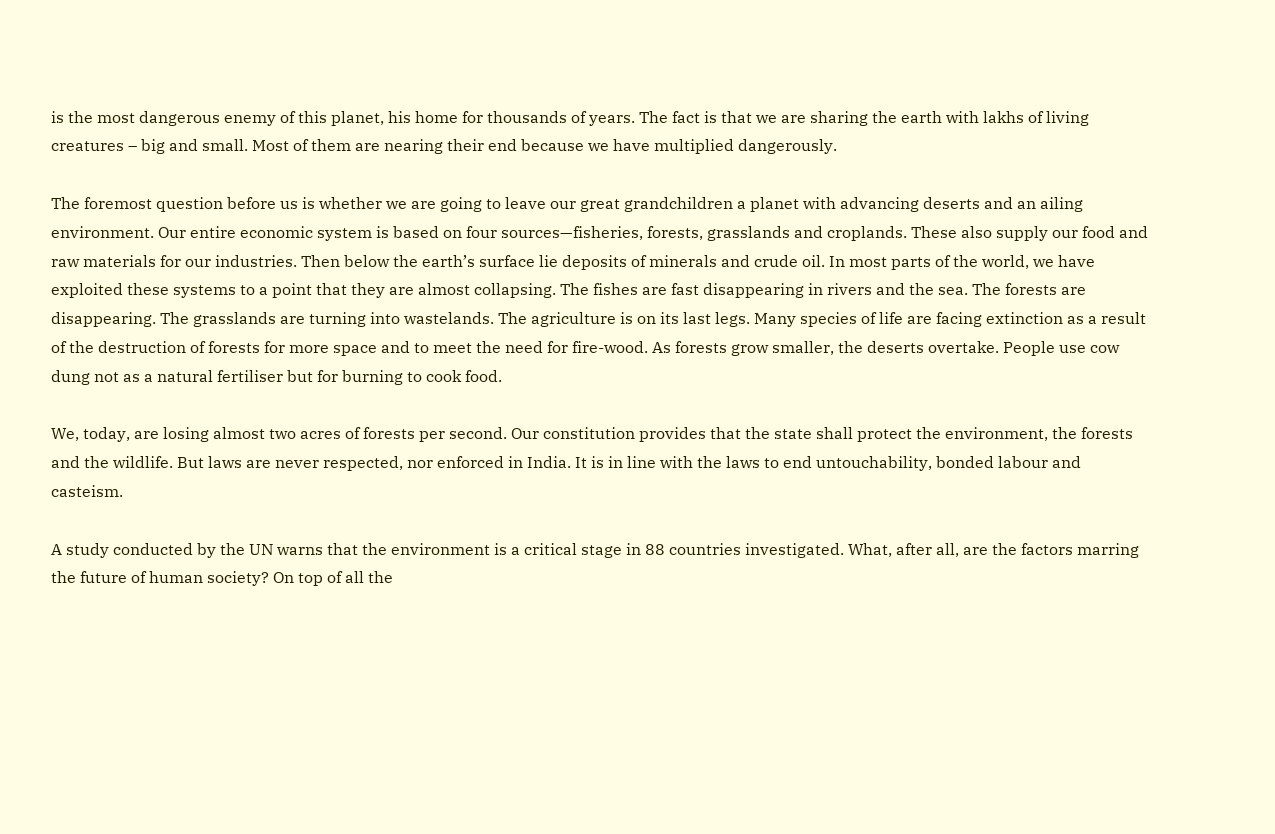is the most dangerous enemy of this planet, his home for thousands of years. The fact is that we are sharing the earth with lakhs of living creatures – big and small. Most of them are nearing their end because we have multiplied dangerously.

The foremost question before us is whether we are going to leave our great grandchildren a planet with advancing deserts and an ailing environment. Our entire economic system is based on four sources—fisheries, forests, grasslands and croplands. These also supply our food and raw materials for our industries. Then below the earth’s surface lie deposits of minerals and crude oil. In most parts of the world, we have exploited these systems to a point that they are almost collapsing. The fishes are fast disappearing in rivers and the sea. The forests are disappearing. The grasslands are turning into wastelands. The agriculture is on its last legs. Many species of life are facing extinction as a result of the destruction of forests for more space and to meet the need for fire-wood. As forests grow smaller, the deserts overtake. People use cow dung not as a natural fertiliser but for burning to cook food.

We, today, are losing almost two acres of forests per second. Our constitution provides that the state shall protect the environment, the forests and the wildlife. But laws are never respected, nor enforced in India. It is in line with the laws to end untouchability, bonded labour and casteism.

A study conducted by the UN warns that the environment is a critical stage in 88 countries investigated. What, after all, are the factors marring the future of human society? On top of all the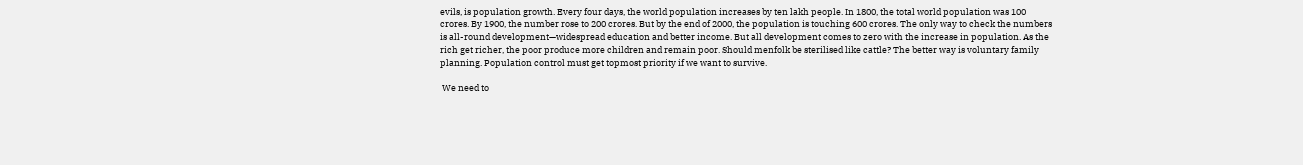evils, is population growth. Every four days, the world population increases by ten lakh people. In 1800, the total world population was 100 crores. By 1900, the number rose to 200 crores. But by the end of 2000, the population is touching 600 crores. The only way to check the numbers is all-round development—widespread education and better income. But all development comes to zero with the increase in population. As the rich get richer, the poor produce more children and remain poor. Should menfolk be sterilised like cattle? The better way is voluntary family planning. Population control must get topmost priority if we want to survive.

 We need to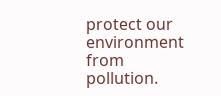protect our environment from pollution.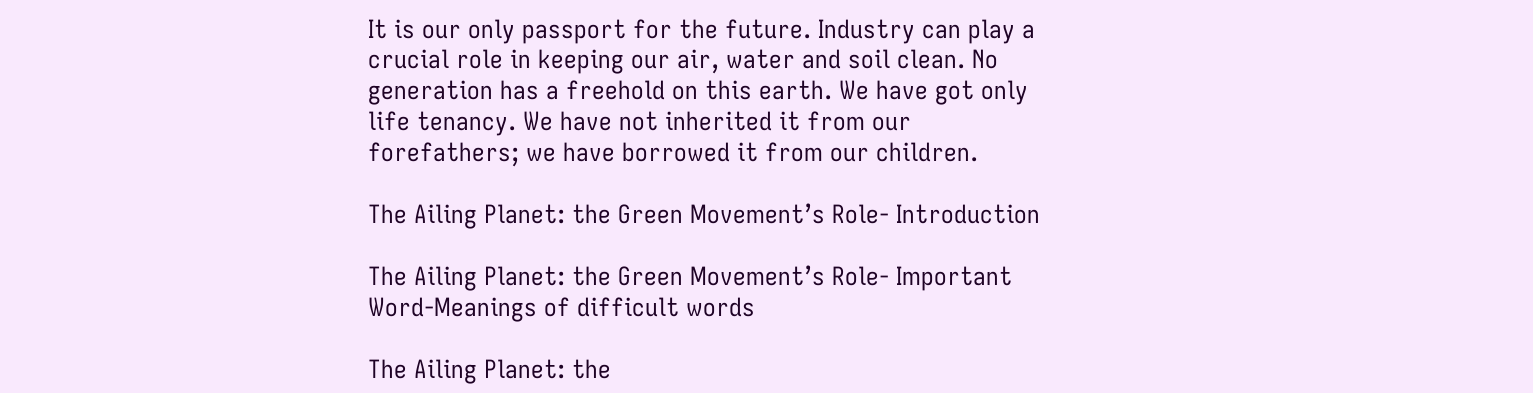It is our only passport for the future. Industry can play a crucial role in keeping our air, water and soil clean. No generation has a freehold on this earth. We have got only life tenancy. We have not inherited it from our forefathers; we have borrowed it from our children.

The Ailing Planet: the Green Movement’s Role- Introduction

The Ailing Planet: the Green Movement’s Role- Important Word-Meanings of difficult words

The Ailing Planet: the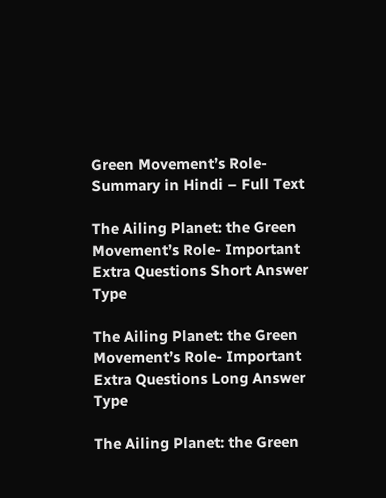Green Movement’s Role- Summary in Hindi – Full Text

The Ailing Planet: the Green Movement’s Role- Important Extra Questions Short Answer Type

The Ailing Planet: the Green Movement’s Role- Important Extra Questions Long Answer Type

The Ailing Planet: the Green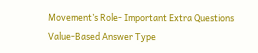Movement’s Role- Important Extra Questions Value-Based Answer Type